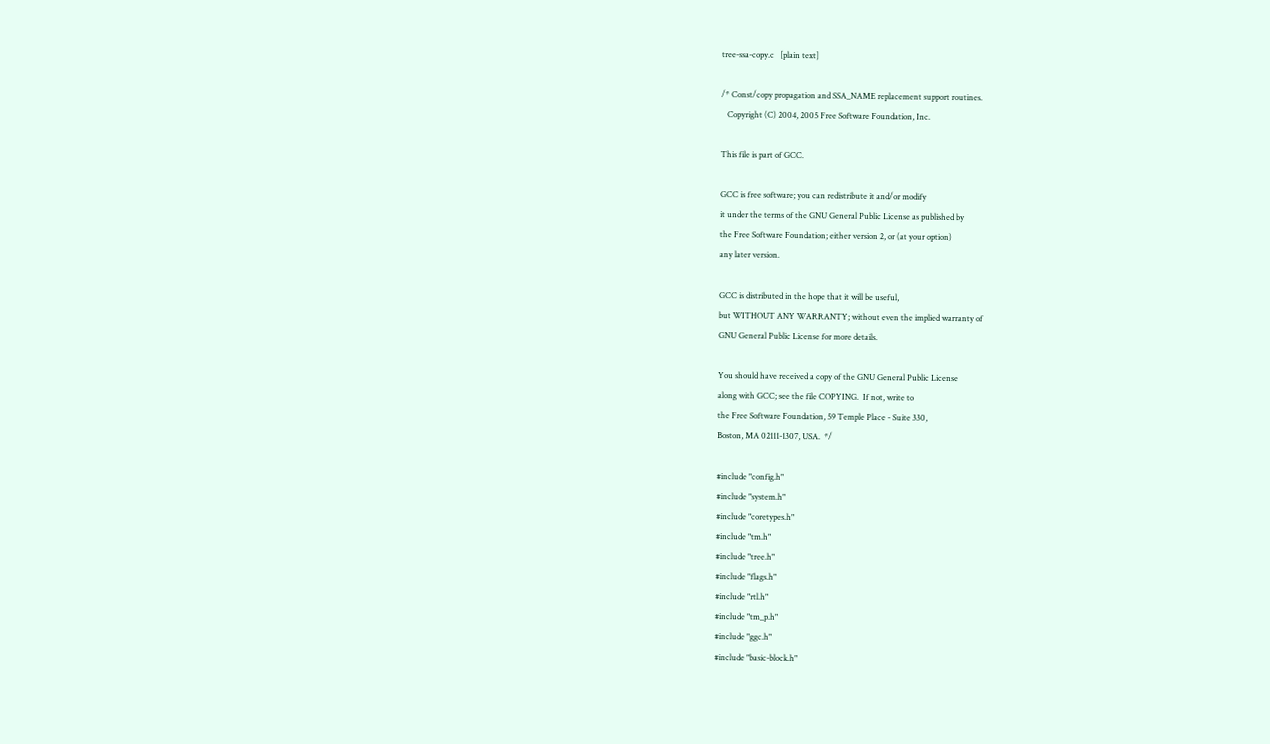tree-ssa-copy.c   [plain text]

/* Const/copy propagation and SSA_NAME replacement support routines.
   Copyright (C) 2004, 2005 Free Software Foundation, Inc.

This file is part of GCC.

GCC is free software; you can redistribute it and/or modify
it under the terms of the GNU General Public License as published by
the Free Software Foundation; either version 2, or (at your option)
any later version.

GCC is distributed in the hope that it will be useful,
but WITHOUT ANY WARRANTY; without even the implied warranty of
GNU General Public License for more details.

You should have received a copy of the GNU General Public License
along with GCC; see the file COPYING.  If not, write to
the Free Software Foundation, 59 Temple Place - Suite 330,
Boston, MA 02111-1307, USA.  */

#include "config.h"
#include "system.h"
#include "coretypes.h"
#include "tm.h"
#include "tree.h"
#include "flags.h"
#include "rtl.h"
#include "tm_p.h"
#include "ggc.h"
#include "basic-block.h"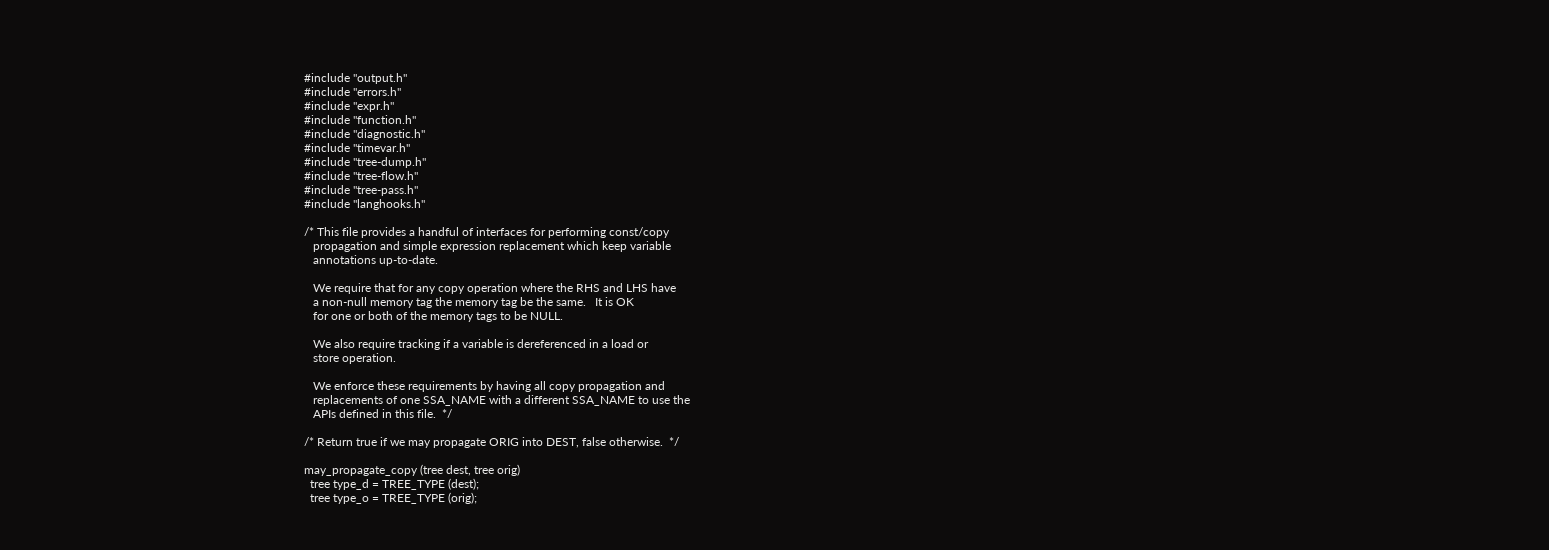#include "output.h"
#include "errors.h"
#include "expr.h"
#include "function.h"
#include "diagnostic.h"
#include "timevar.h"
#include "tree-dump.h"
#include "tree-flow.h"
#include "tree-pass.h"
#include "langhooks.h"

/* This file provides a handful of interfaces for performing const/copy
   propagation and simple expression replacement which keep variable
   annotations up-to-date.

   We require that for any copy operation where the RHS and LHS have
   a non-null memory tag the memory tag be the same.   It is OK
   for one or both of the memory tags to be NULL.

   We also require tracking if a variable is dereferenced in a load or
   store operation.

   We enforce these requirements by having all copy propagation and
   replacements of one SSA_NAME with a different SSA_NAME to use the
   APIs defined in this file.  */

/* Return true if we may propagate ORIG into DEST, false otherwise.  */

may_propagate_copy (tree dest, tree orig)
  tree type_d = TREE_TYPE (dest);
  tree type_o = TREE_TYPE (orig);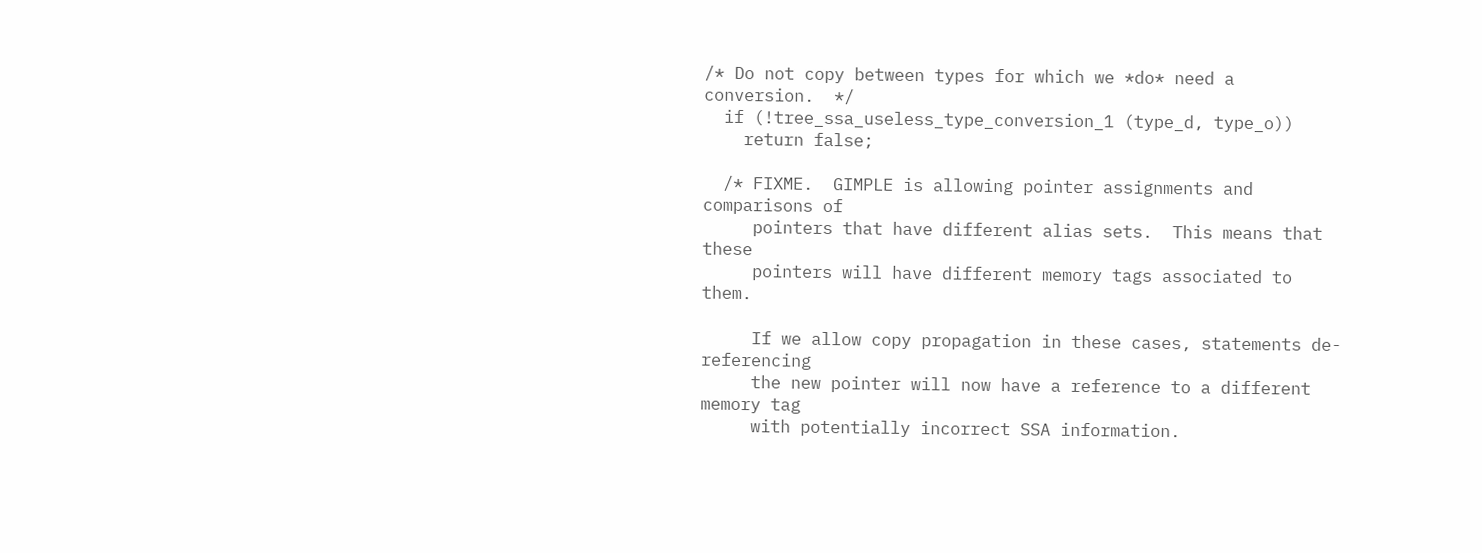/* Do not copy between types for which we *do* need a conversion.  */
  if (!tree_ssa_useless_type_conversion_1 (type_d, type_o))
    return false;

  /* FIXME.  GIMPLE is allowing pointer assignments and comparisons of
     pointers that have different alias sets.  This means that these
     pointers will have different memory tags associated to them.

     If we allow copy propagation in these cases, statements de-referencing
     the new pointer will now have a reference to a different memory tag
     with potentially incorrect SSA information.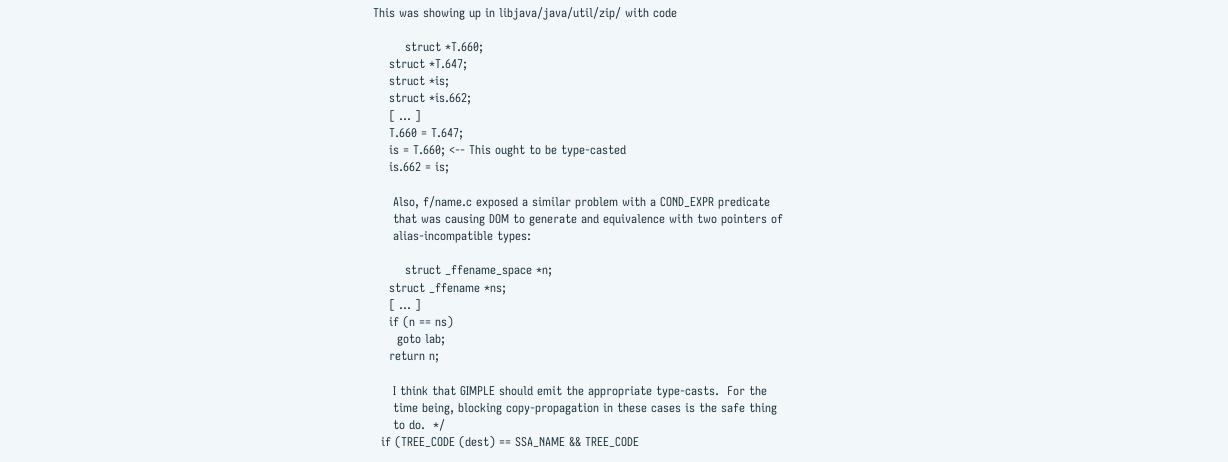This was showing up in libjava/java/util/zip/ with code

        struct *T.660;
    struct *T.647;
    struct *is;
    struct *is.662;
    [ ... ]
    T.660 = T.647;
    is = T.660; <-- This ought to be type-casted
    is.662 = is;

     Also, f/name.c exposed a similar problem with a COND_EXPR predicate
     that was causing DOM to generate and equivalence with two pointers of
     alias-incompatible types:

        struct _ffename_space *n;
    struct _ffename *ns;
    [ ... ]
    if (n == ns)
      goto lab;
    return n;

     I think that GIMPLE should emit the appropriate type-casts.  For the
     time being, blocking copy-propagation in these cases is the safe thing
     to do.  */
  if (TREE_CODE (dest) == SSA_NAME && TREE_CODE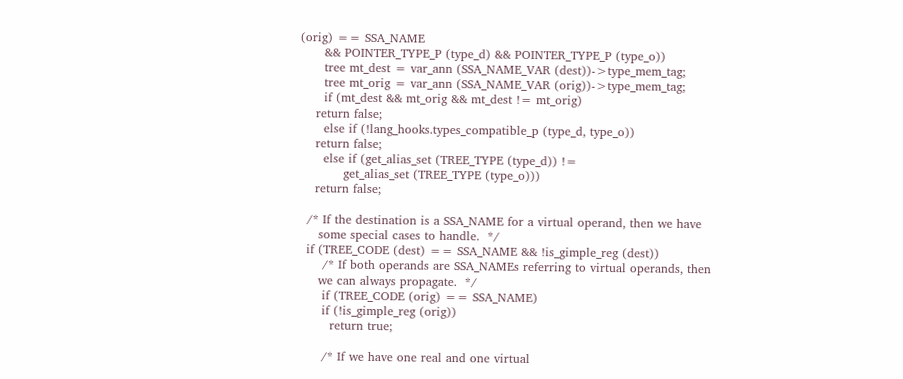(orig) == SSA_NAME
      && POINTER_TYPE_P (type_d) && POINTER_TYPE_P (type_o))
      tree mt_dest = var_ann (SSA_NAME_VAR (dest))->type_mem_tag;
      tree mt_orig = var_ann (SSA_NAME_VAR (orig))->type_mem_tag;
      if (mt_dest && mt_orig && mt_dest != mt_orig)
    return false;
      else if (!lang_hooks.types_compatible_p (type_d, type_o))
    return false;
      else if (get_alias_set (TREE_TYPE (type_d)) !=
           get_alias_set (TREE_TYPE (type_o)))
    return false;

  /* If the destination is a SSA_NAME for a virtual operand, then we have
     some special cases to handle.  */
  if (TREE_CODE (dest) == SSA_NAME && !is_gimple_reg (dest))
      /* If both operands are SSA_NAMEs referring to virtual operands, then
     we can always propagate.  */
      if (TREE_CODE (orig) == SSA_NAME)
      if (!is_gimple_reg (orig))
        return true;

      /* If we have one real and one virtual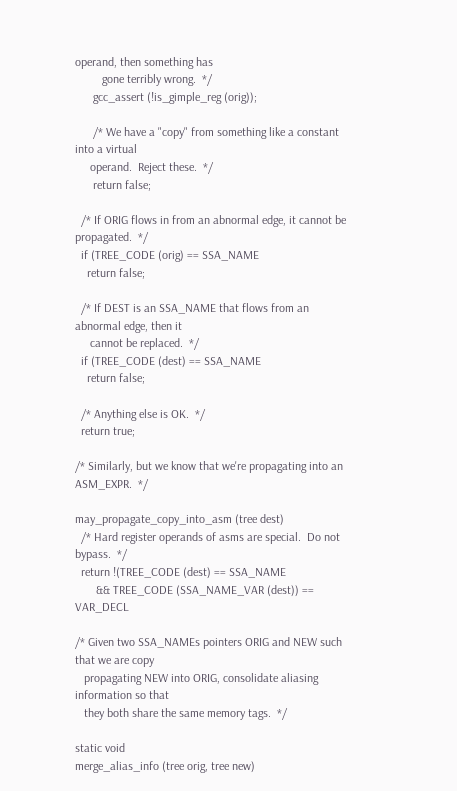operand, then something has
         gone terribly wrong.  */
      gcc_assert (!is_gimple_reg (orig));

      /* We have a "copy" from something like a constant into a virtual
     operand.  Reject these.  */
      return false;

  /* If ORIG flows in from an abnormal edge, it cannot be propagated.  */
  if (TREE_CODE (orig) == SSA_NAME
    return false;

  /* If DEST is an SSA_NAME that flows from an abnormal edge, then it
     cannot be replaced.  */
  if (TREE_CODE (dest) == SSA_NAME
    return false;

  /* Anything else is OK.  */
  return true;

/* Similarly, but we know that we're propagating into an ASM_EXPR.  */

may_propagate_copy_into_asm (tree dest)
  /* Hard register operands of asms are special.  Do not bypass.  */
  return !(TREE_CODE (dest) == SSA_NAME
       && TREE_CODE (SSA_NAME_VAR (dest)) == VAR_DECL

/* Given two SSA_NAMEs pointers ORIG and NEW such that we are copy
   propagating NEW into ORIG, consolidate aliasing information so that
   they both share the same memory tags.  */

static void
merge_alias_info (tree orig, tree new)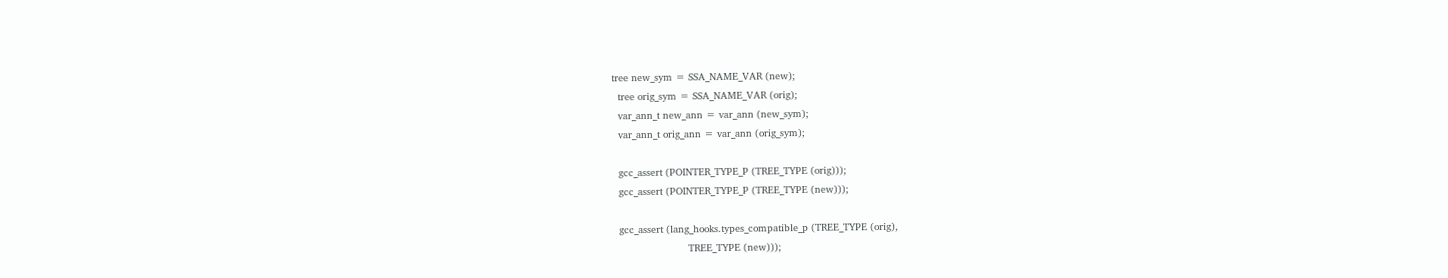tree new_sym = SSA_NAME_VAR (new);
  tree orig_sym = SSA_NAME_VAR (orig);
  var_ann_t new_ann = var_ann (new_sym);
  var_ann_t orig_ann = var_ann (orig_sym);

  gcc_assert (POINTER_TYPE_P (TREE_TYPE (orig)));
  gcc_assert (POINTER_TYPE_P (TREE_TYPE (new)));

  gcc_assert (lang_hooks.types_compatible_p (TREE_TYPE (orig),
                         TREE_TYPE (new)));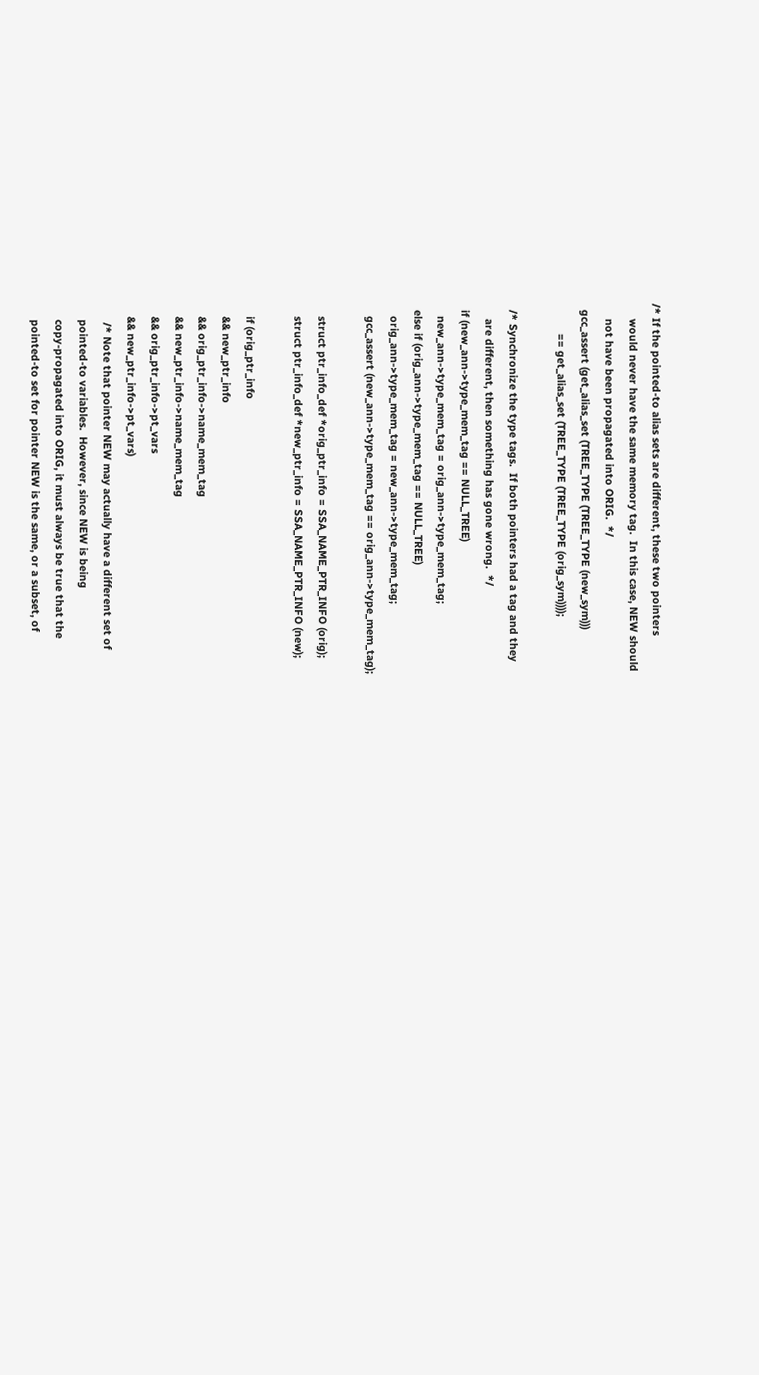/* If the pointed-to alias sets are different, these two pointers
     would never have the same memory tag.  In this case, NEW should
     not have been propagated into ORIG.  */
  gcc_assert (get_alias_set (TREE_TYPE (TREE_TYPE (new_sym)))
          == get_alias_set (TREE_TYPE (TREE_TYPE (orig_sym))));

  /* Synchronize the type tags.  If both pointers had a tag and they
     are different, then something has gone wrong.  */
  if (new_ann->type_mem_tag == NULL_TREE)
    new_ann->type_mem_tag = orig_ann->type_mem_tag;
  else if (orig_ann->type_mem_tag == NULL_TREE)
    orig_ann->type_mem_tag = new_ann->type_mem_tag;
    gcc_assert (new_ann->type_mem_tag == orig_ann->type_mem_tag);

    struct ptr_info_def *orig_ptr_info = SSA_NAME_PTR_INFO (orig);
    struct ptr_info_def *new_ptr_info = SSA_NAME_PTR_INFO (new);

    if (orig_ptr_info
    && new_ptr_info
    && orig_ptr_info->name_mem_tag
    && new_ptr_info->name_mem_tag
    && orig_ptr_info->pt_vars
    && new_ptr_info->pt_vars)
      /* Note that pointer NEW may actually have a different set of
     pointed-to variables.  However, since NEW is being
     copy-propagated into ORIG, it must always be true that the
     pointed-to set for pointer NEW is the same, or a subset, of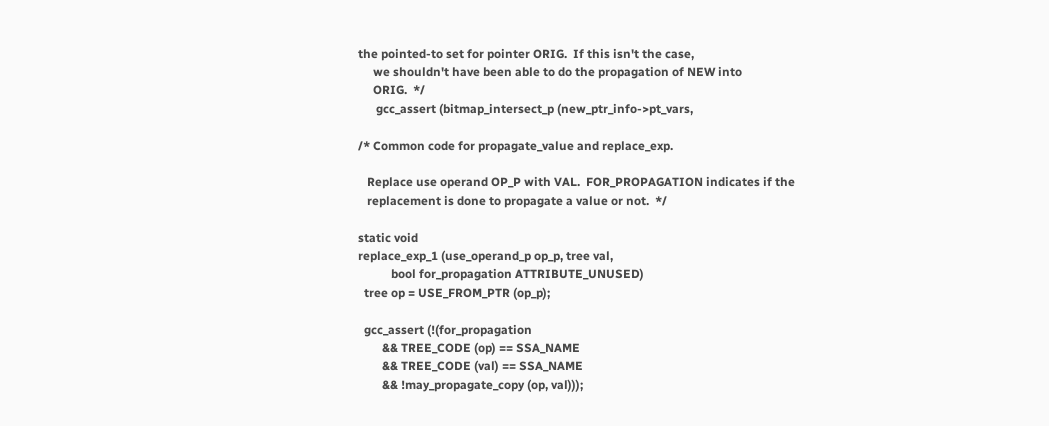the pointed-to set for pointer ORIG.  If this isn't the case,
     we shouldn't have been able to do the propagation of NEW into
     ORIG.  */
      gcc_assert (bitmap_intersect_p (new_ptr_info->pt_vars,

/* Common code for propagate_value and replace_exp.

   Replace use operand OP_P with VAL.  FOR_PROPAGATION indicates if the
   replacement is done to propagate a value or not.  */

static void
replace_exp_1 (use_operand_p op_p, tree val,
           bool for_propagation ATTRIBUTE_UNUSED)
  tree op = USE_FROM_PTR (op_p);

  gcc_assert (!(for_propagation
        && TREE_CODE (op) == SSA_NAME
        && TREE_CODE (val) == SSA_NAME
        && !may_propagate_copy (op, val)));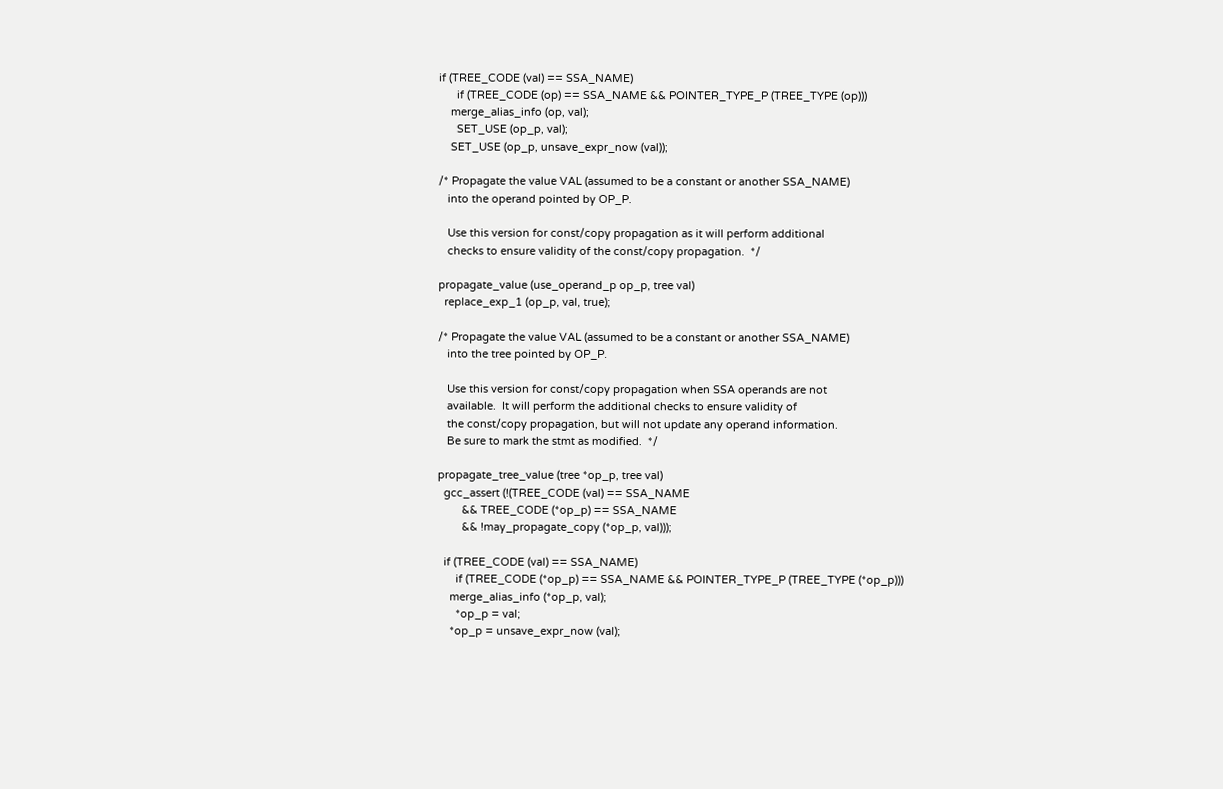if (TREE_CODE (val) == SSA_NAME)
      if (TREE_CODE (op) == SSA_NAME && POINTER_TYPE_P (TREE_TYPE (op)))
    merge_alias_info (op, val);
      SET_USE (op_p, val);
    SET_USE (op_p, unsave_expr_now (val));

/* Propagate the value VAL (assumed to be a constant or another SSA_NAME)
   into the operand pointed by OP_P.

   Use this version for const/copy propagation as it will perform additional
   checks to ensure validity of the const/copy propagation.  */

propagate_value (use_operand_p op_p, tree val)
  replace_exp_1 (op_p, val, true);

/* Propagate the value VAL (assumed to be a constant or another SSA_NAME)
   into the tree pointed by OP_P.

   Use this version for const/copy propagation when SSA operands are not
   available.  It will perform the additional checks to ensure validity of
   the const/copy propagation, but will not update any operand information.
   Be sure to mark the stmt as modified.  */

propagate_tree_value (tree *op_p, tree val)
  gcc_assert (!(TREE_CODE (val) == SSA_NAME
        && TREE_CODE (*op_p) == SSA_NAME
        && !may_propagate_copy (*op_p, val)));

  if (TREE_CODE (val) == SSA_NAME)
      if (TREE_CODE (*op_p) == SSA_NAME && POINTER_TYPE_P (TREE_TYPE (*op_p)))
    merge_alias_info (*op_p, val);
      *op_p = val;
    *op_p = unsave_expr_now (val);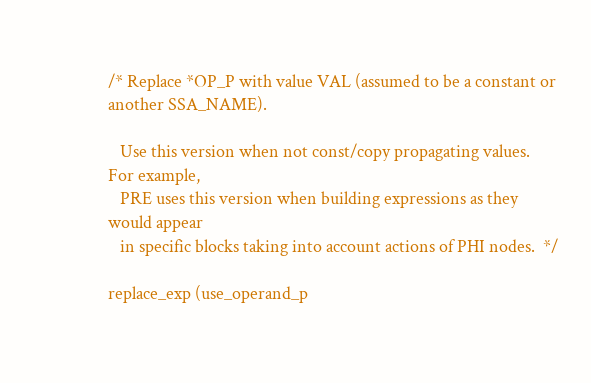/* Replace *OP_P with value VAL (assumed to be a constant or another SSA_NAME).

   Use this version when not const/copy propagating values.  For example,
   PRE uses this version when building expressions as they would appear
   in specific blocks taking into account actions of PHI nodes.  */

replace_exp (use_operand_p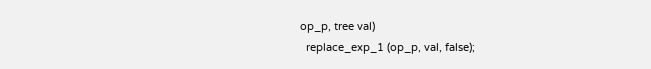op_p, tree val)
  replace_exp_1 (op_p, val, false);